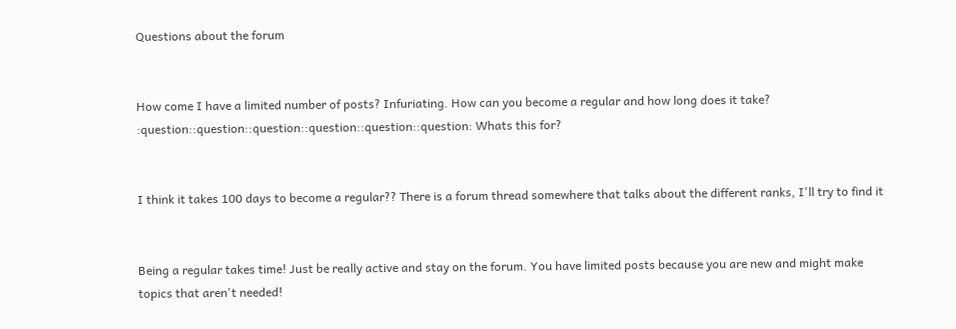Questions about the forum


How come I have a limited number of posts? Infuriating. How can you become a regular and how long does it take? :question::question::question::question::question::question: Whats this for?


I think it takes 100 days to become a regular?? There is a forum thread somewhere that talks about the different ranks, I'll try to find it


Being a regular takes time! Just be really active and stay on the forum. You have limited posts because you are new and might make topics that aren't needed!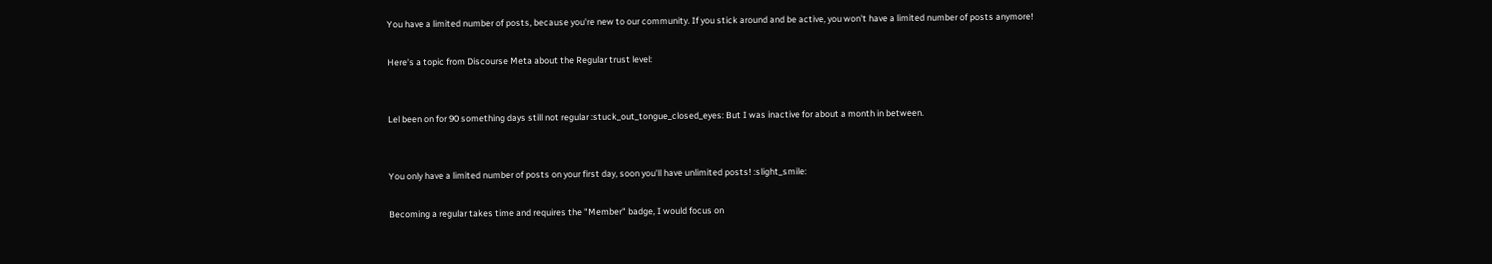You have a limited number of posts, because you're new to our community. If you stick around and be active, you won't have a limited number of posts anymore!

Here's a topic from Discourse Meta about the Regular trust level:


Lel been on for 90 something days still not regular :stuck_out_tongue_closed_eyes: But I was inactive for about a month in between.


You only have a limited number of posts on your first day, soon you'll have unlimited posts! :slight_smile:

Becoming a regular takes time and requires the "Member" badge, I would focus on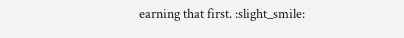earning that first. :slight_smile: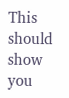This should show you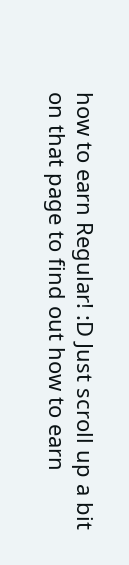how to earn Regular! :D Just scroll up a bit on that page to find out how to earn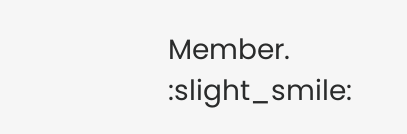Member. :slight_smile: